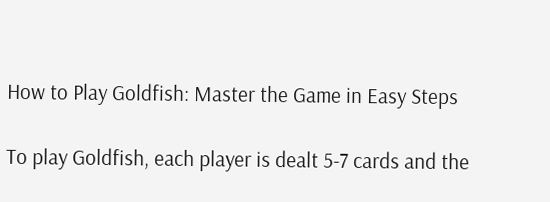How to Play Goldfish: Master the Game in Easy Steps

To play Goldfish, each player is dealt 5-7 cards and the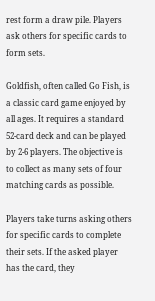rest form a draw pile. Players ask others for specific cards to form sets.

Goldfish, often called Go Fish, is a classic card game enjoyed by all ages. It requires a standard 52-card deck and can be played by 2-6 players. The objective is to collect as many sets of four matching cards as possible.

Players take turns asking others for specific cards to complete their sets. If the asked player has the card, they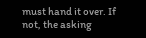must hand it over. If not, the asking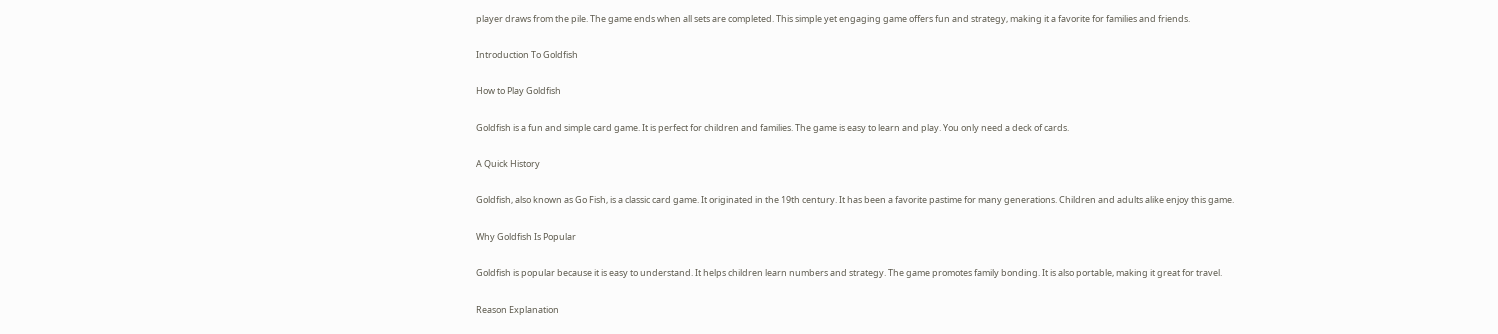player draws from the pile. The game ends when all sets are completed. This simple yet engaging game offers fun and strategy, making it a favorite for families and friends.

Introduction To Goldfish

How to Play Goldfish

Goldfish is a fun and simple card game. It is perfect for children and families. The game is easy to learn and play. You only need a deck of cards.

A Quick History

Goldfish, also known as Go Fish, is a classic card game. It originated in the 19th century. It has been a favorite pastime for many generations. Children and adults alike enjoy this game.

Why Goldfish Is Popular

Goldfish is popular because it is easy to understand. It helps children learn numbers and strategy. The game promotes family bonding. It is also portable, making it great for travel.

Reason Explanation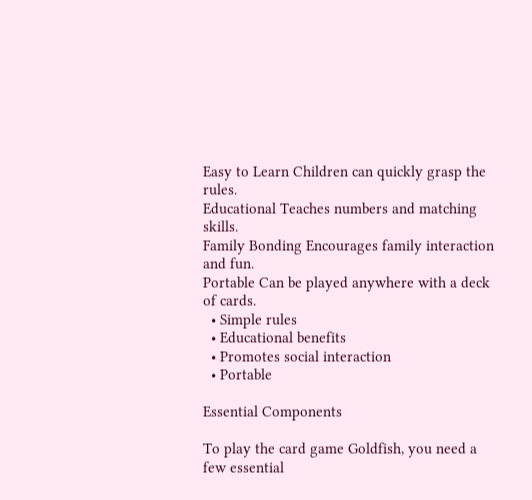Easy to Learn Children can quickly grasp the rules.
Educational Teaches numbers and matching skills.
Family Bonding Encourages family interaction and fun.
Portable Can be played anywhere with a deck of cards.
  • Simple rules
  • Educational benefits
  • Promotes social interaction
  • Portable

Essential Components

To play the card game Goldfish, you need a few essential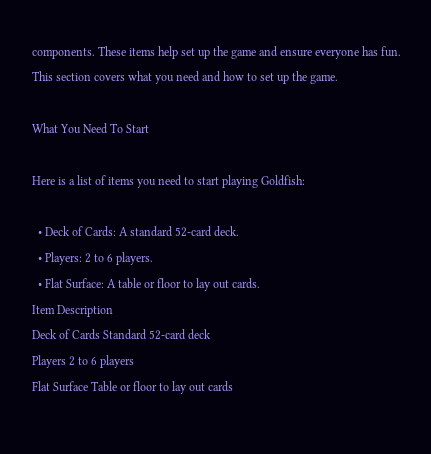components. These items help set up the game and ensure everyone has fun. This section covers what you need and how to set up the game.

What You Need To Start

Here is a list of items you need to start playing Goldfish:

  • Deck of Cards: A standard 52-card deck.
  • Players: 2 to 6 players.
  • Flat Surface: A table or floor to lay out cards.
Item Description
Deck of Cards Standard 52-card deck
Players 2 to 6 players
Flat Surface Table or floor to lay out cards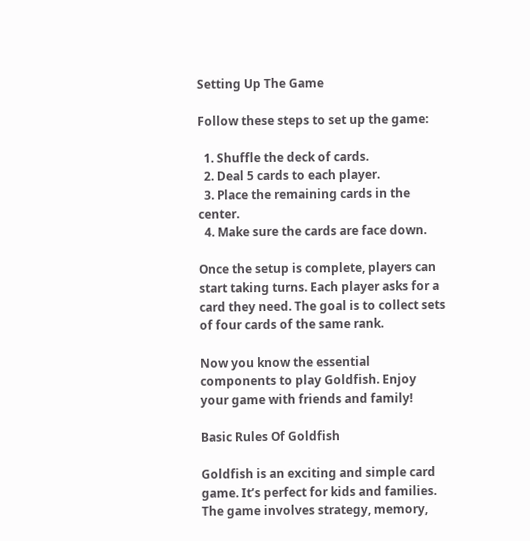Setting Up The Game

Follow these steps to set up the game:

  1. Shuffle the deck of cards.
  2. Deal 5 cards to each player.
  3. Place the remaining cards in the center.
  4. Make sure the cards are face down.

Once the setup is complete, players can start taking turns. Each player asks for a card they need. The goal is to collect sets of four cards of the same rank.

Now you know the essential components to play Goldfish. Enjoy your game with friends and family!

Basic Rules Of Goldfish

Goldfish is an exciting and simple card game. It’s perfect for kids and families. The game involves strategy, memory,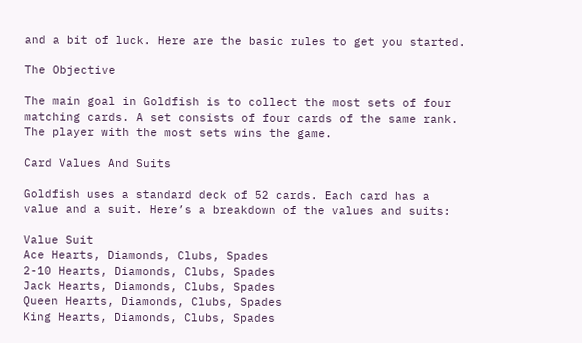and a bit of luck. Here are the basic rules to get you started.

The Objective

The main goal in Goldfish is to collect the most sets of four matching cards. A set consists of four cards of the same rank. The player with the most sets wins the game.

Card Values And Suits

Goldfish uses a standard deck of 52 cards. Each card has a value and a suit. Here’s a breakdown of the values and suits:

Value Suit
Ace Hearts, Diamonds, Clubs, Spades
2-10 Hearts, Diamonds, Clubs, Spades
Jack Hearts, Diamonds, Clubs, Spades
Queen Hearts, Diamonds, Clubs, Spades
King Hearts, Diamonds, Clubs, Spades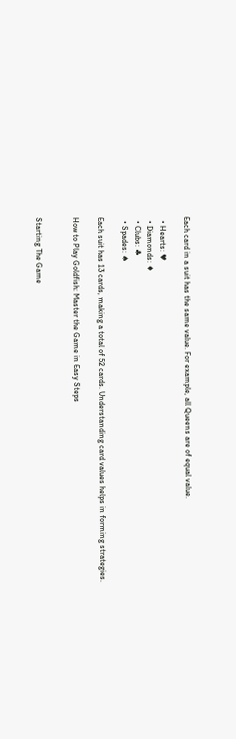Each card in a suit has the same value. For example, all Queens are of equal value.

  • Hearts: ♥
  • Diamonds: ♦
  • Clubs: ♣
  • Spades: ♠

Each suit has 13 cards, making a total of 52 cards. Understanding card values helps in forming strategies.

How to Play Goldfish: Master the Game in Easy Steps


Starting The Game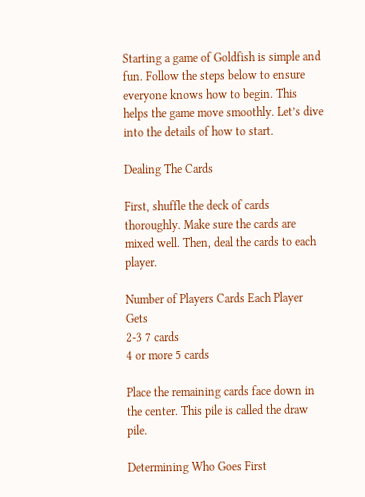Starting a game of Goldfish is simple and fun. Follow the steps below to ensure everyone knows how to begin. This helps the game move smoothly. Let’s dive into the details of how to start.

Dealing The Cards

First, shuffle the deck of cards thoroughly. Make sure the cards are mixed well. Then, deal the cards to each player.

Number of Players Cards Each Player Gets
2-3 7 cards
4 or more 5 cards

Place the remaining cards face down in the center. This pile is called the draw pile.

Determining Who Goes First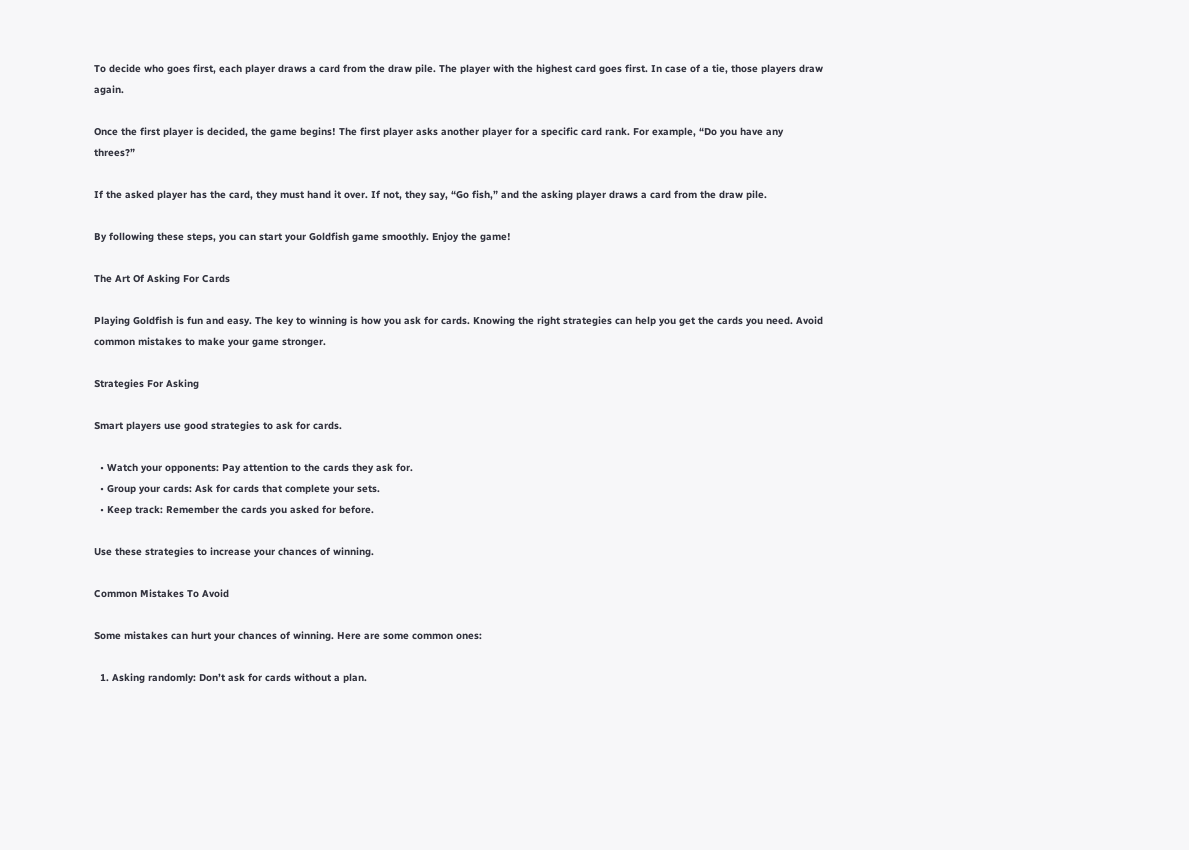To decide who goes first, each player draws a card from the draw pile. The player with the highest card goes first. In case of a tie, those players draw again.

Once the first player is decided, the game begins! The first player asks another player for a specific card rank. For example, “Do you have any threes?”

If the asked player has the card, they must hand it over. If not, they say, “Go fish,” and the asking player draws a card from the draw pile.

By following these steps, you can start your Goldfish game smoothly. Enjoy the game!

The Art Of Asking For Cards

Playing Goldfish is fun and easy. The key to winning is how you ask for cards. Knowing the right strategies can help you get the cards you need. Avoid common mistakes to make your game stronger.

Strategies For Asking

Smart players use good strategies to ask for cards.

  • Watch your opponents: Pay attention to the cards they ask for.
  • Group your cards: Ask for cards that complete your sets.
  • Keep track: Remember the cards you asked for before.

Use these strategies to increase your chances of winning.

Common Mistakes To Avoid

Some mistakes can hurt your chances of winning. Here are some common ones:

  1. Asking randomly: Don’t ask for cards without a plan.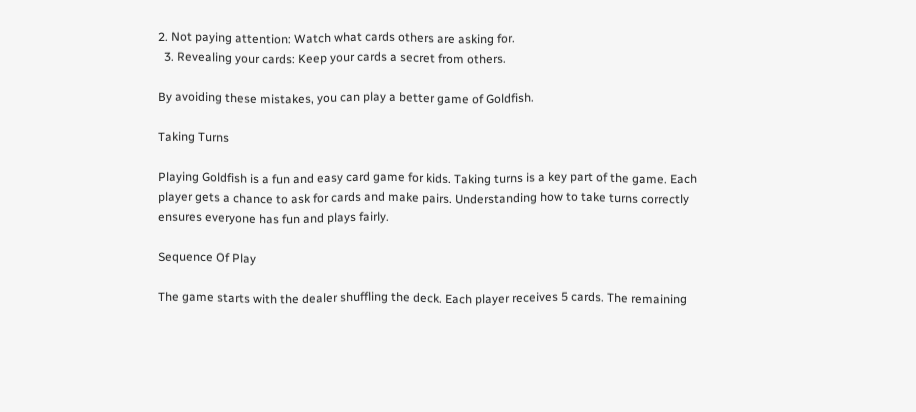2. Not paying attention: Watch what cards others are asking for.
  3. Revealing your cards: Keep your cards a secret from others.

By avoiding these mistakes, you can play a better game of Goldfish.

Taking Turns

Playing Goldfish is a fun and easy card game for kids. Taking turns is a key part of the game. Each player gets a chance to ask for cards and make pairs. Understanding how to take turns correctly ensures everyone has fun and plays fairly.

Sequence Of Play

The game starts with the dealer shuffling the deck. Each player receives 5 cards. The remaining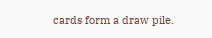cards form a draw pile.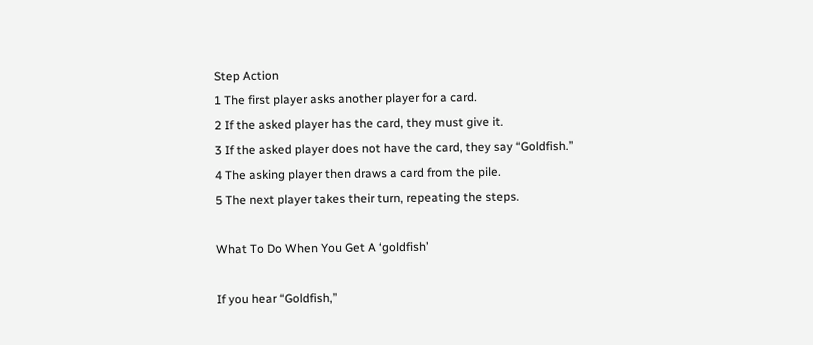Step Action
1 The first player asks another player for a card.
2 If the asked player has the card, they must give it.
3 If the asked player does not have the card, they say “Goldfish.”
4 The asking player then draws a card from the pile.
5 The next player takes their turn, repeating the steps.

What To Do When You Get A ‘goldfish’

If you hear “Goldfish,”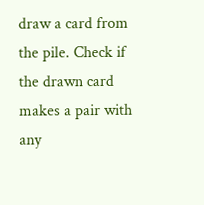draw a card from the pile. Check if the drawn card makes a pair with any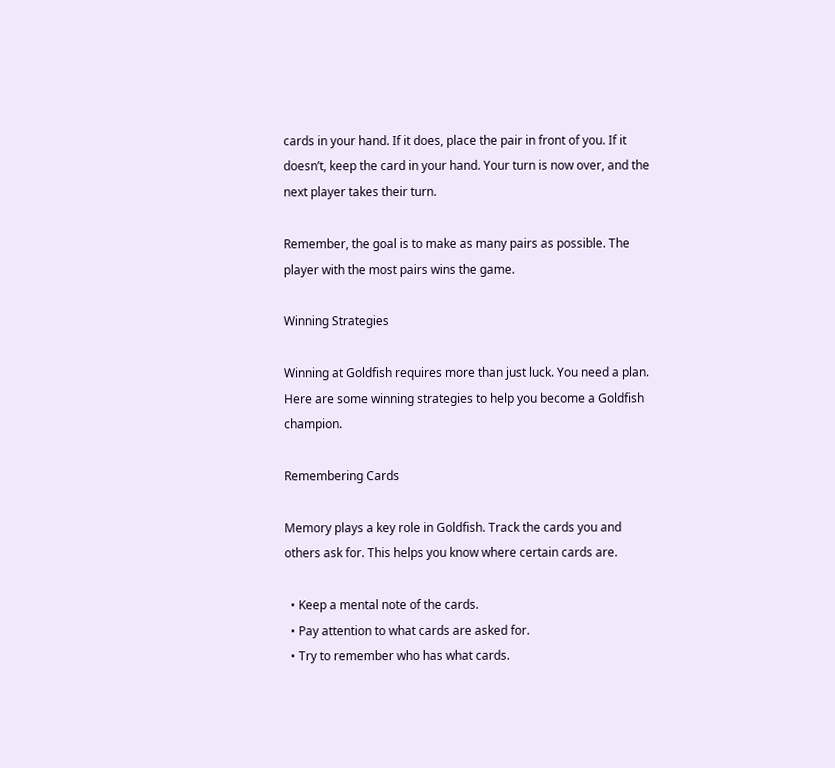cards in your hand. If it does, place the pair in front of you. If it doesn’t, keep the card in your hand. Your turn is now over, and the next player takes their turn.

Remember, the goal is to make as many pairs as possible. The player with the most pairs wins the game.

Winning Strategies

Winning at Goldfish requires more than just luck. You need a plan. Here are some winning strategies to help you become a Goldfish champion.

Remembering Cards

Memory plays a key role in Goldfish. Track the cards you and others ask for. This helps you know where certain cards are.

  • Keep a mental note of the cards.
  • Pay attention to what cards are asked for.
  • Try to remember who has what cards.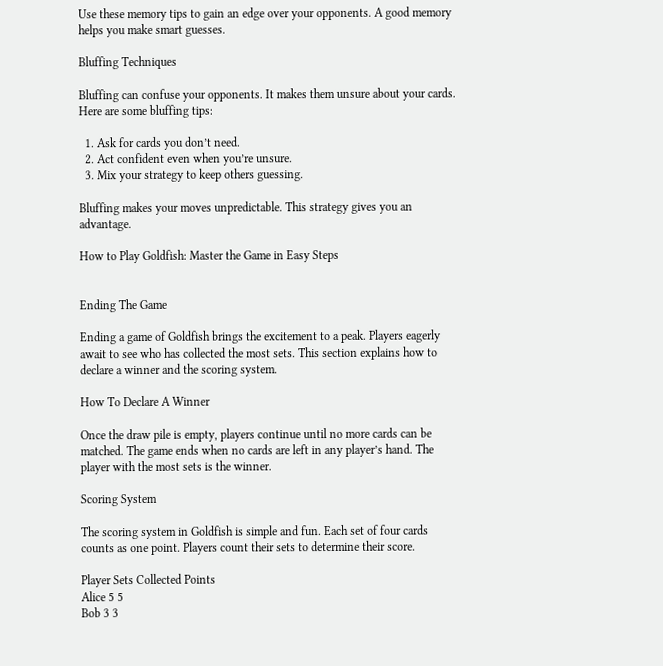Use these memory tips to gain an edge over your opponents. A good memory helps you make smart guesses.

Bluffing Techniques

Bluffing can confuse your opponents. It makes them unsure about your cards. Here are some bluffing tips:

  1. Ask for cards you don’t need.
  2. Act confident even when you’re unsure.
  3. Mix your strategy to keep others guessing.

Bluffing makes your moves unpredictable. This strategy gives you an advantage.

How to Play Goldfish: Master the Game in Easy Steps


Ending The Game

Ending a game of Goldfish brings the excitement to a peak. Players eagerly await to see who has collected the most sets. This section explains how to declare a winner and the scoring system.

How To Declare A Winner

Once the draw pile is empty, players continue until no more cards can be matched. The game ends when no cards are left in any player’s hand. The player with the most sets is the winner.

Scoring System

The scoring system in Goldfish is simple and fun. Each set of four cards counts as one point. Players count their sets to determine their score.

Player Sets Collected Points
Alice 5 5
Bob 3 3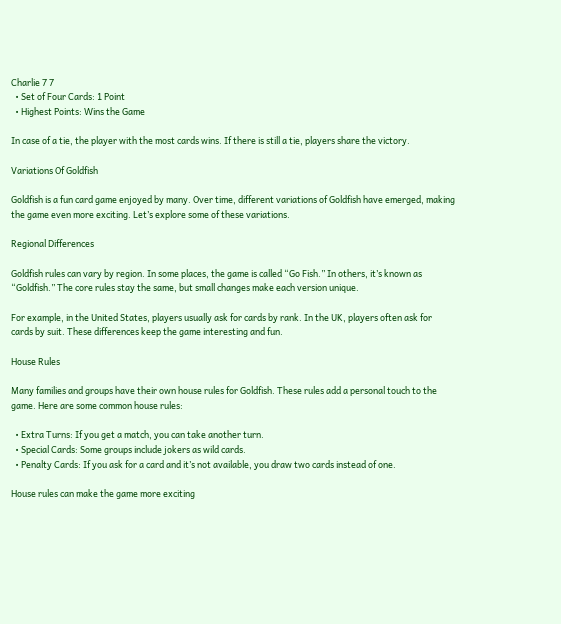Charlie 7 7
  • Set of Four Cards: 1 Point
  • Highest Points: Wins the Game

In case of a tie, the player with the most cards wins. If there is still a tie, players share the victory.

Variations Of Goldfish

Goldfish is a fun card game enjoyed by many. Over time, different variations of Goldfish have emerged, making the game even more exciting. Let’s explore some of these variations.

Regional Differences

Goldfish rules can vary by region. In some places, the game is called “Go Fish.” In others, it’s known as “Goldfish.” The core rules stay the same, but small changes make each version unique.

For example, in the United States, players usually ask for cards by rank. In the UK, players often ask for cards by suit. These differences keep the game interesting and fun.

House Rules

Many families and groups have their own house rules for Goldfish. These rules add a personal touch to the game. Here are some common house rules:

  • Extra Turns: If you get a match, you can take another turn.
  • Special Cards: Some groups include jokers as wild cards.
  • Penalty Cards: If you ask for a card and it’s not available, you draw two cards instead of one.

House rules can make the game more exciting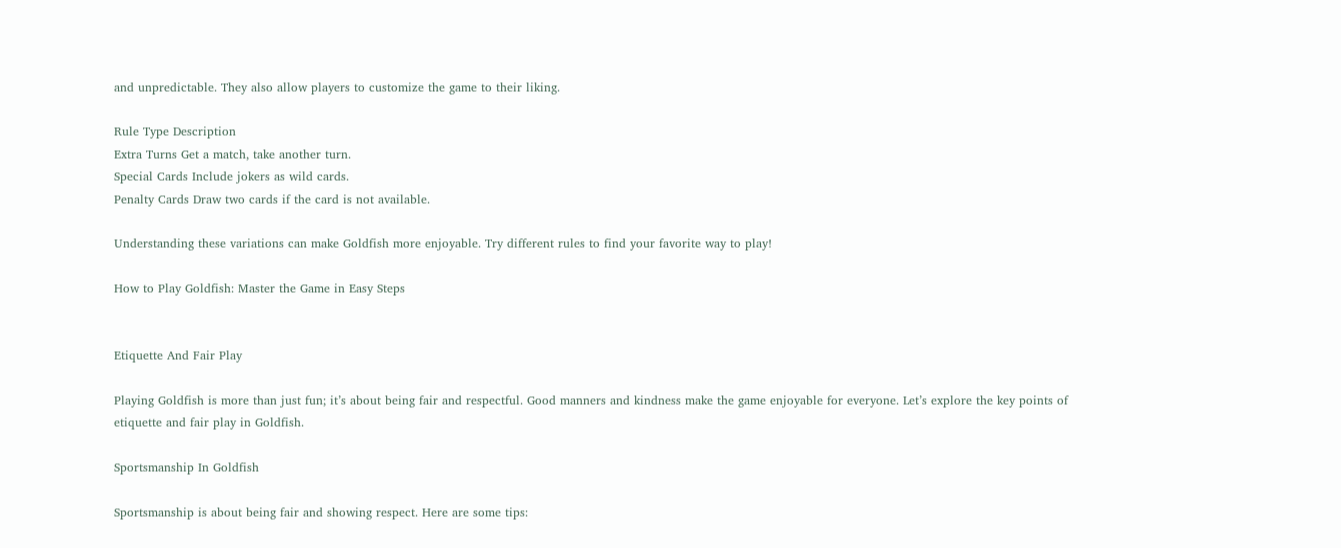and unpredictable. They also allow players to customize the game to their liking.

Rule Type Description
Extra Turns Get a match, take another turn.
Special Cards Include jokers as wild cards.
Penalty Cards Draw two cards if the card is not available.

Understanding these variations can make Goldfish more enjoyable. Try different rules to find your favorite way to play!

How to Play Goldfish: Master the Game in Easy Steps


Etiquette And Fair Play

Playing Goldfish is more than just fun; it’s about being fair and respectful. Good manners and kindness make the game enjoyable for everyone. Let’s explore the key points of etiquette and fair play in Goldfish.

Sportsmanship In Goldfish

Sportsmanship is about being fair and showing respect. Here are some tips: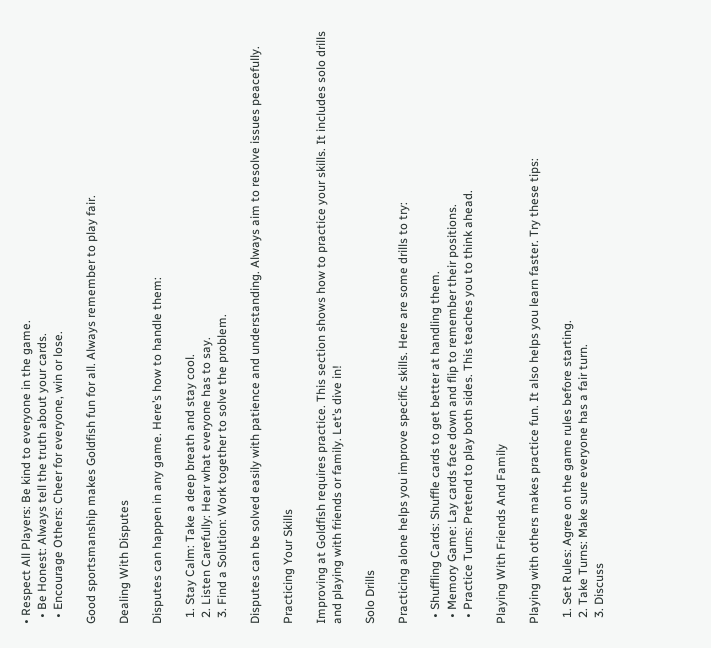• Respect All Players: Be kind to everyone in the game.
  • Be Honest: Always tell the truth about your cards.
  • Encourage Others: Cheer for everyone, win or lose.

Good sportsmanship makes Goldfish fun for all. Always remember to play fair.

Dealing With Disputes

Disputes can happen in any game. Here’s how to handle them:

  1. Stay Calm: Take a deep breath and stay cool.
  2. Listen Carefully: Hear what everyone has to say.
  3. Find a Solution: Work together to solve the problem.

Disputes can be solved easily with patience and understanding. Always aim to resolve issues peacefully.

Practicing Your Skills

Improving at Goldfish requires practice. This section shows how to practice your skills. It includes solo drills and playing with friends or family. Let’s dive in!

Solo Drills

Practicing alone helps you improve specific skills. Here are some drills to try:

  • Shuffling Cards: Shuffle cards to get better at handling them.
  • Memory Game: Lay cards face down and flip to remember their positions.
  • Practice Turns: Pretend to play both sides. This teaches you to think ahead.

Playing With Friends And Family

Playing with others makes practice fun. It also helps you learn faster. Try these tips:

  1. Set Rules: Agree on the game rules before starting.
  2. Take Turns: Make sure everyone has a fair turn.
  3. Discuss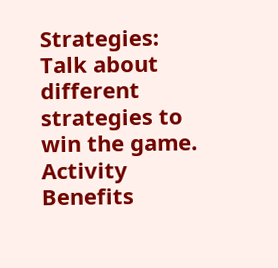Strategies: Talk about different strategies to win the game.
Activity Benefits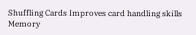Shuffling Cards Improves card handling skills
Memory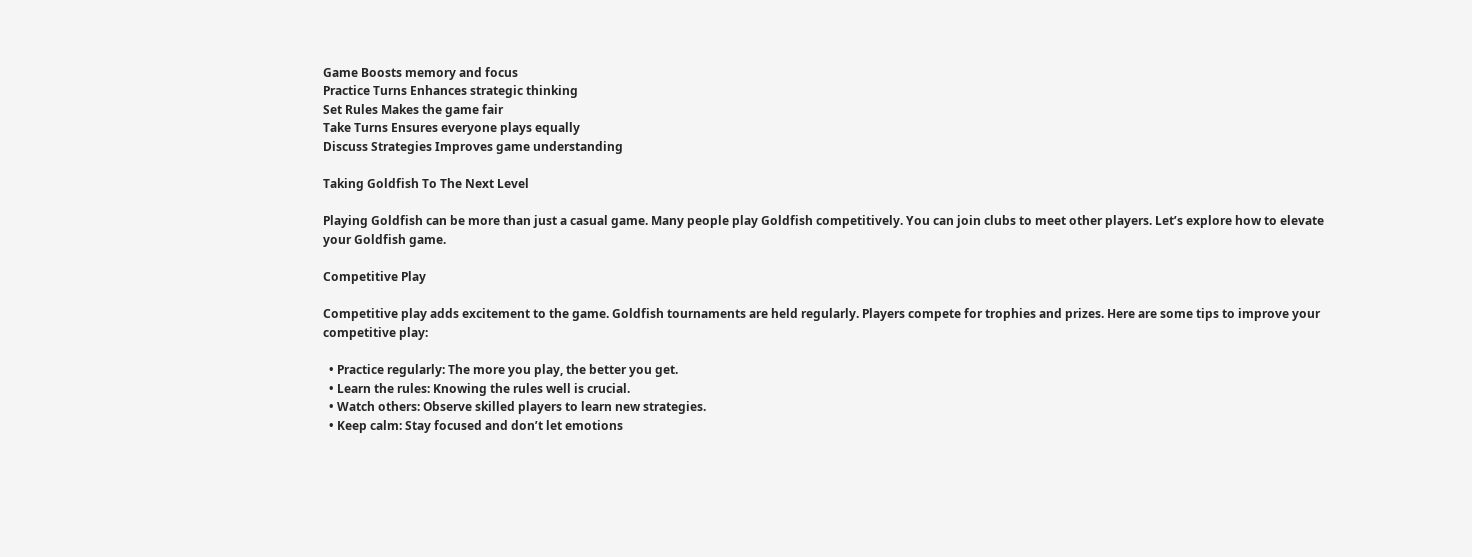Game Boosts memory and focus
Practice Turns Enhances strategic thinking
Set Rules Makes the game fair
Take Turns Ensures everyone plays equally
Discuss Strategies Improves game understanding

Taking Goldfish To The Next Level

Playing Goldfish can be more than just a casual game. Many people play Goldfish competitively. You can join clubs to meet other players. Let’s explore how to elevate your Goldfish game.

Competitive Play

Competitive play adds excitement to the game. Goldfish tournaments are held regularly. Players compete for trophies and prizes. Here are some tips to improve your competitive play:

  • Practice regularly: The more you play, the better you get.
  • Learn the rules: Knowing the rules well is crucial.
  • Watch others: Observe skilled players to learn new strategies.
  • Keep calm: Stay focused and don’t let emotions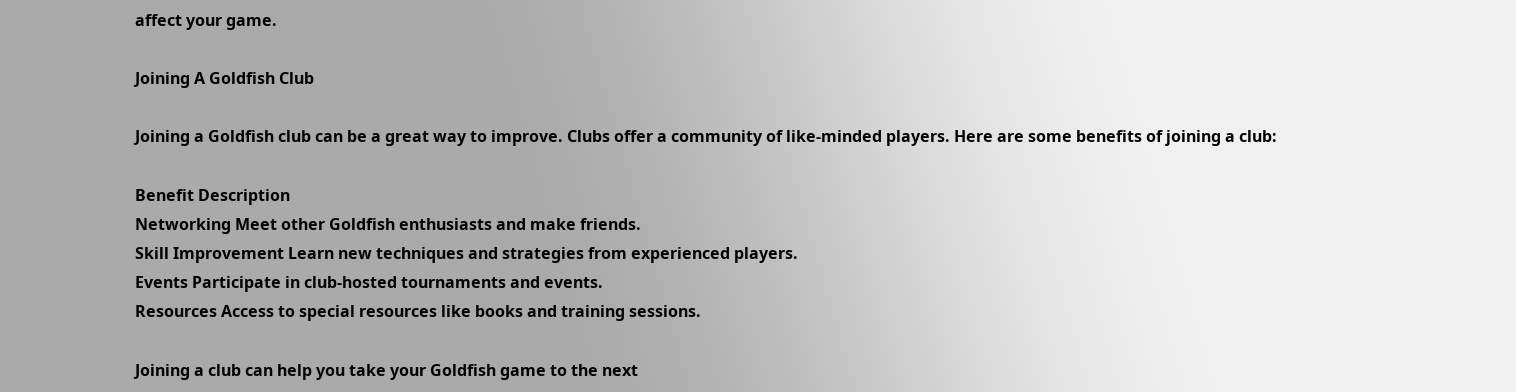affect your game.

Joining A Goldfish Club

Joining a Goldfish club can be a great way to improve. Clubs offer a community of like-minded players. Here are some benefits of joining a club:

Benefit Description
Networking Meet other Goldfish enthusiasts and make friends.
Skill Improvement Learn new techniques and strategies from experienced players.
Events Participate in club-hosted tournaments and events.
Resources Access to special resources like books and training sessions.

Joining a club can help you take your Goldfish game to the next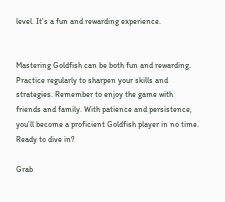level. It’s a fun and rewarding experience.


Mastering Goldfish can be both fun and rewarding. Practice regularly to sharpen your skills and strategies. Remember to enjoy the game with friends and family. With patience and persistence, you’ll become a proficient Goldfish player in no time. Ready to dive in?

Grab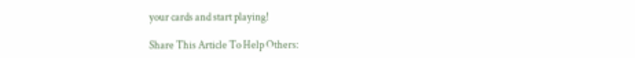your cards and start playing!

Share This Article To Help Others: